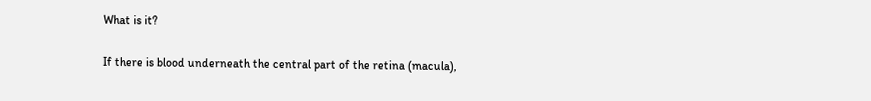What is it?

If there is blood underneath the central part of the retina (macula),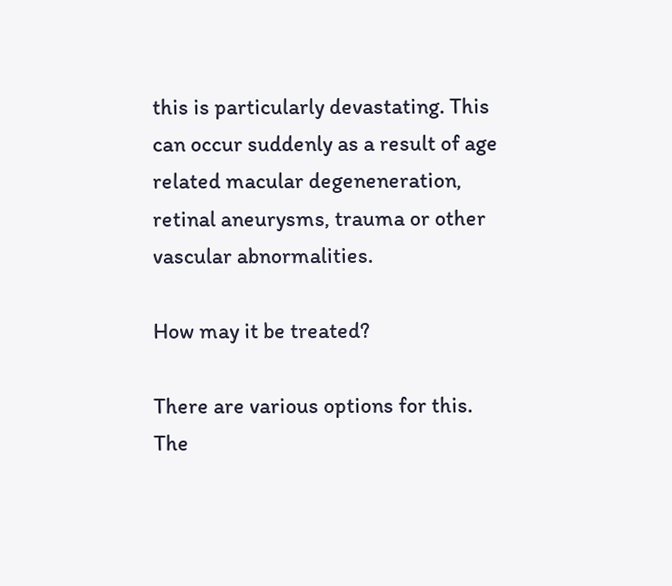this is particularly devastating. This can occur suddenly as a result of age related macular degeneneration, retinal aneurysms, trauma or other vascular abnormalities.

How may it be treated?

There are various options for this. The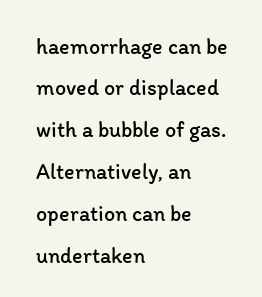haemorrhage can be moved or displaced with a bubble of gas. Alternatively, an operation can be undertaken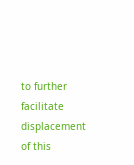to further facilitate displacement of this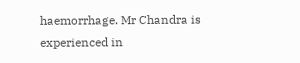haemorrhage. Mr Chandra is experienced in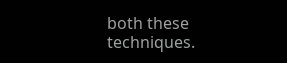both these techniques.